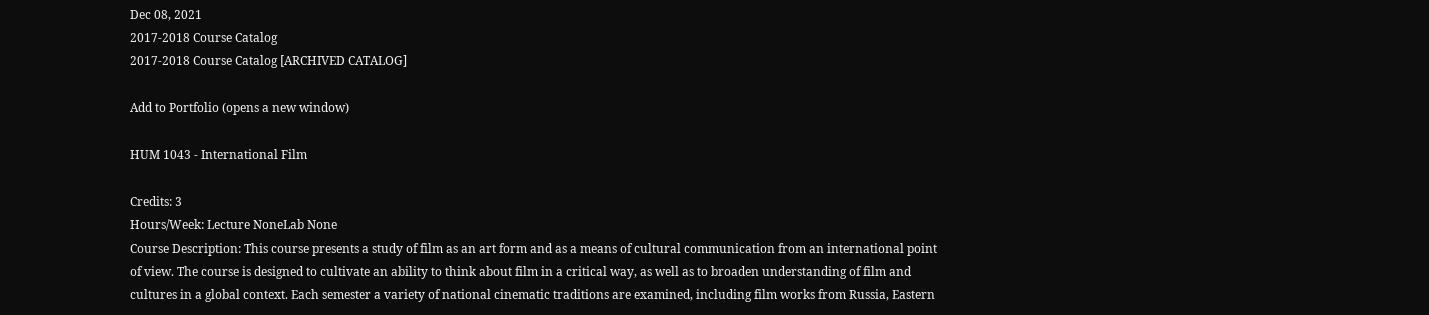Dec 08, 2021
2017-2018 Course Catalog
2017-2018 Course Catalog [ARCHIVED CATALOG]

Add to Portfolio (opens a new window)

HUM 1043 - International Film

Credits: 3
Hours/Week: Lecture NoneLab None
Course Description: This course presents a study of film as an art form and as a means of cultural communication from an international point of view. The course is designed to cultivate an ability to think about film in a critical way, as well as to broaden understanding of film and cultures in a global context. Each semester a variety of national cinematic traditions are examined, including film works from Russia, Eastern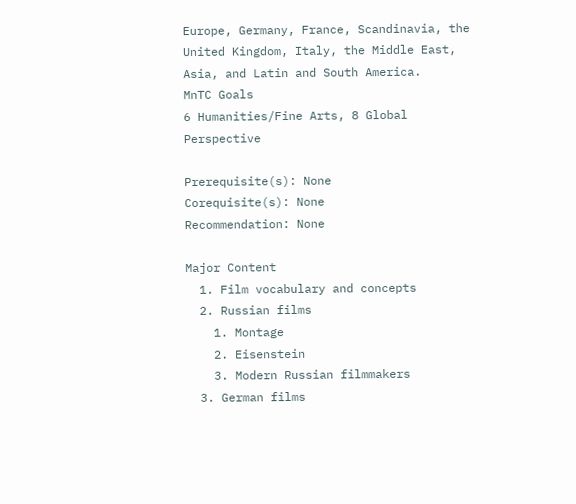Europe, Germany, France, Scandinavia, the United Kingdom, Italy, the Middle East, Asia, and Latin and South America.
MnTC Goals
6 Humanities/Fine Arts, 8 Global Perspective

Prerequisite(s): None
Corequisite(s): None
Recommendation: None

Major Content
  1. Film vocabulary and concepts
  2. Russian films
    1. Montage
    2. Eisenstein
    3. Modern Russian filmmakers
  3. German films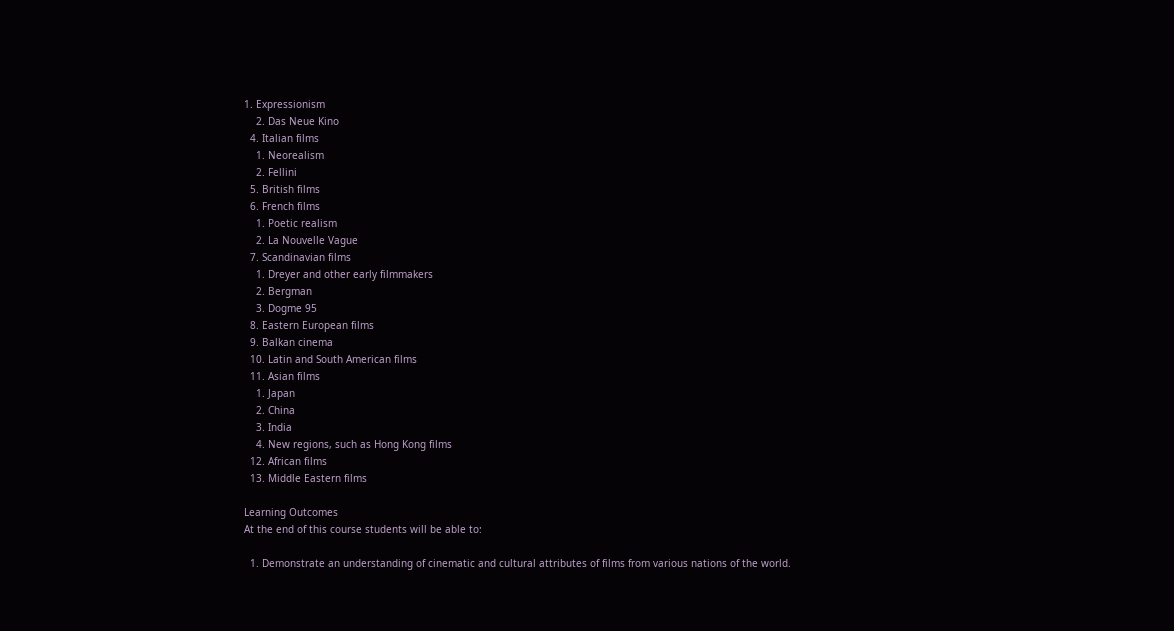1. Expressionism
    2. Das Neue Kino
  4. Italian films
    1. Neorealism
    2. Fellini
  5. British films
  6. French films
    1. Poetic realism
    2. La Nouvelle Vague
  7. Scandinavian films
    1. Dreyer and other early filmmakers
    2. Bergman
    3. Dogme 95
  8. Eastern European films
  9. Balkan cinema
  10. Latin and South American films
  11. Asian films
    1. Japan
    2. China
    3. India
    4. New regions, such as Hong Kong films
  12. African films
  13. Middle Eastern films

Learning Outcomes
At the end of this course students will be able to:

  1. Demonstrate an understanding of cinematic and cultural attributes of films from various nations of the world.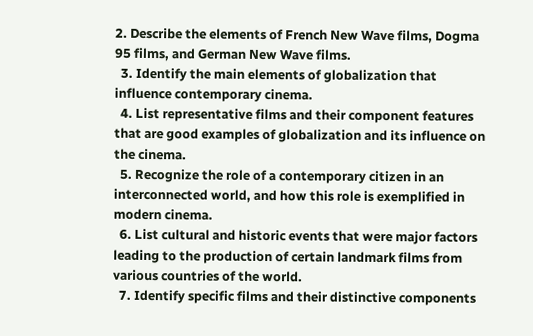2. Describe the elements of French New Wave films, Dogma 95 films, and German New Wave films.
  3. Identify the main elements of globalization that influence contemporary cinema.
  4. List representative films and their component features that are good examples of globalization and its influence on the cinema.
  5. Recognize the role of a contemporary citizen in an interconnected world, and how this role is exemplified in modern cinema.
  6. List cultural and historic events that were major factors leading to the production of certain landmark films from various countries of the world.
  7. Identify specific films and their distinctive components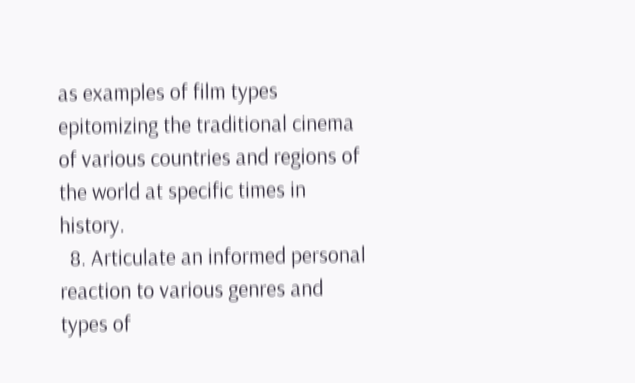as examples of film types epitomizing the traditional cinema of various countries and regions of the world at specific times in history.
  8. Articulate an informed personal reaction to various genres and types of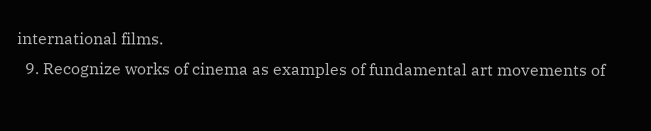international films.
  9. Recognize works of cinema as examples of fundamental art movements of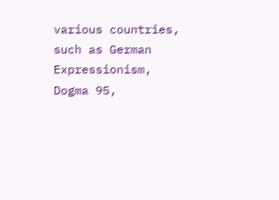various countries, such as German Expressionism, Dogma 95,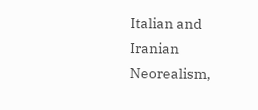Italian and Iranian Neorealism,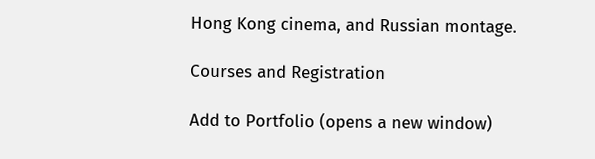Hong Kong cinema, and Russian montage.

Courses and Registration

Add to Portfolio (opens a new window)